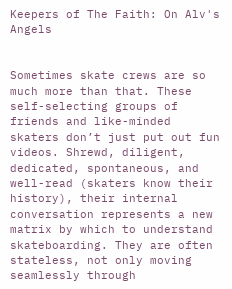Keepers of The Faith: On Alv's Angels


Sometimes skate crews are so much more than that. These self-selecting groups of friends and like-minded skaters don’t just put out fun videos. Shrewd, diligent, dedicated, spontaneous, and well-read (skaters know their history), their internal conversation represents a new matrix by which to understand skateboarding. They are often stateless, not only moving seamlessly through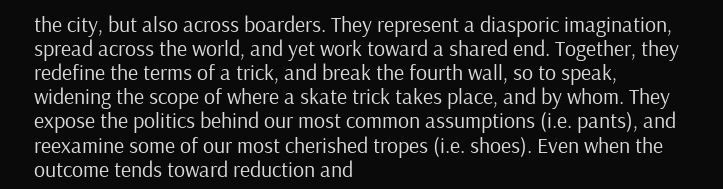the city, but also across boarders. They represent a diasporic imagination, spread across the world, and yet work toward a shared end. Together, they redefine the terms of a trick, and break the fourth wall, so to speak, widening the scope of where a skate trick takes place, and by whom. They expose the politics behind our most common assumptions (i.e. pants), and reexamine some of our most cherished tropes (i.e. shoes). Even when the outcome tends toward reduction and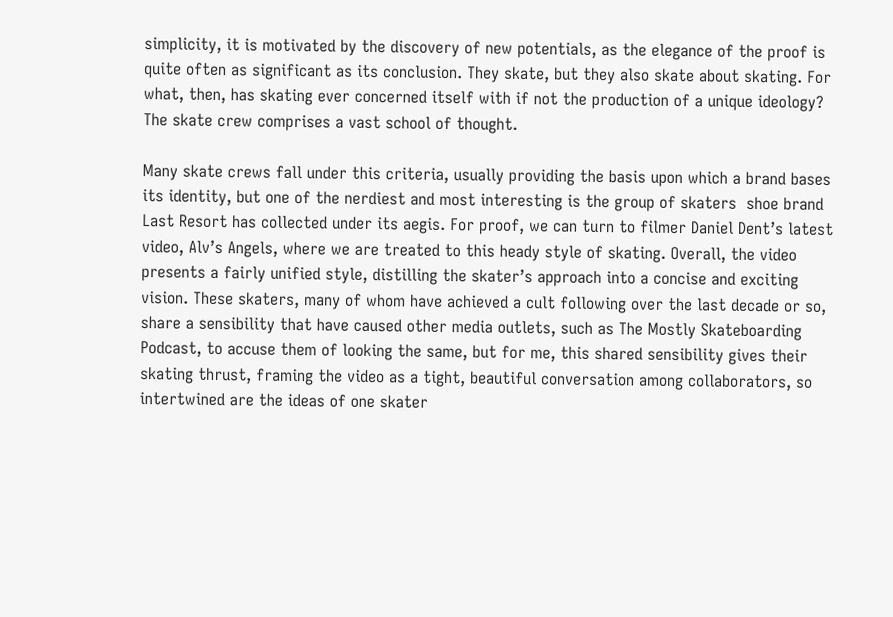simplicity, it is motivated by the discovery of new potentials, as the elegance of the proof is quite often as significant as its conclusion. They skate, but they also skate about skating. For what, then, has skating ever concerned itself with if not the production of a unique ideology? The skate crew comprises a vast school of thought.

Many skate crews fall under this criteria, usually providing the basis upon which a brand bases its identity, but one of the nerdiest and most interesting is the group of skaters  shoe brand Last Resort has collected under its aegis. For proof, we can turn to filmer Daniel Dent’s latest video, Alv’s Angels, where we are treated to this heady style of skating. Overall, the video presents a fairly unified style, distilling the skater’s approach into a concise and exciting vision. These skaters, many of whom have achieved a cult following over the last decade or so, share a sensibility that have caused other media outlets, such as The Mostly Skateboarding Podcast, to accuse them of looking the same, but for me, this shared sensibility gives their skating thrust, framing the video as a tight, beautiful conversation among collaborators, so intertwined are the ideas of one skater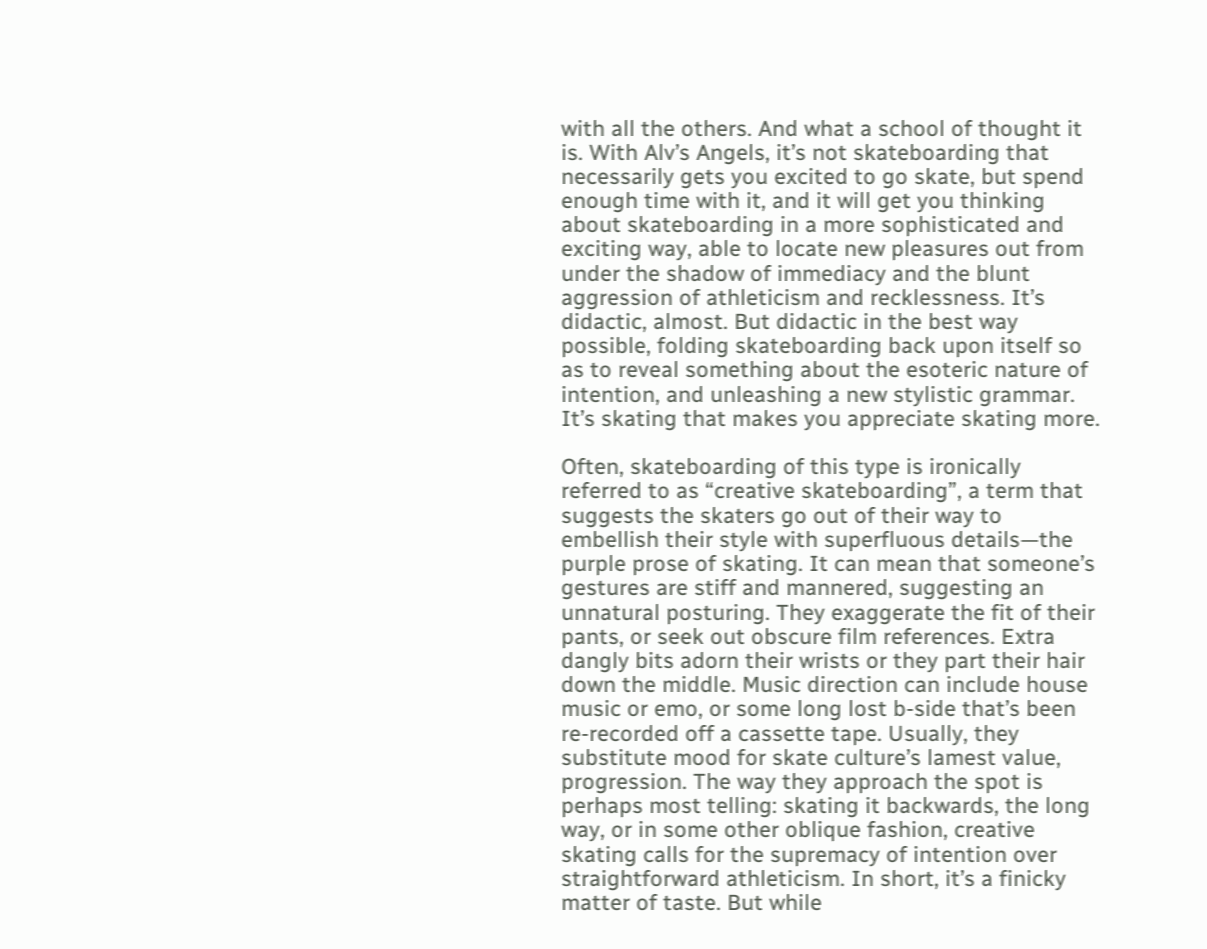with all the others. And what a school of thought it is. With Alv’s Angels, it’s not skateboarding that necessarily gets you excited to go skate, but spend enough time with it, and it will get you thinking about skateboarding in a more sophisticated and exciting way, able to locate new pleasures out from under the shadow of immediacy and the blunt aggression of athleticism and recklessness. It’s didactic, almost. But didactic in the best way possible, folding skateboarding back upon itself so as to reveal something about the esoteric nature of intention, and unleashing a new stylistic grammar. It’s skating that makes you appreciate skating more.

Often, skateboarding of this type is ironically referred to as “creative skateboarding”, a term that suggests the skaters go out of their way to embellish their style with superfluous details—the purple prose of skating. It can mean that someone’s gestures are stiff and mannered, suggesting an unnatural posturing. They exaggerate the fit of their pants, or seek out obscure film references. Extra dangly bits adorn their wrists or they part their hair down the middle. Music direction can include house music or emo, or some long lost b-side that’s been re-recorded off a cassette tape. Usually, they substitute mood for skate culture’s lamest value, progression. The way they approach the spot is perhaps most telling: skating it backwards, the long way, or in some other oblique fashion, creative skating calls for the supremacy of intention over straightforward athleticism. In short, it’s a finicky matter of taste. But while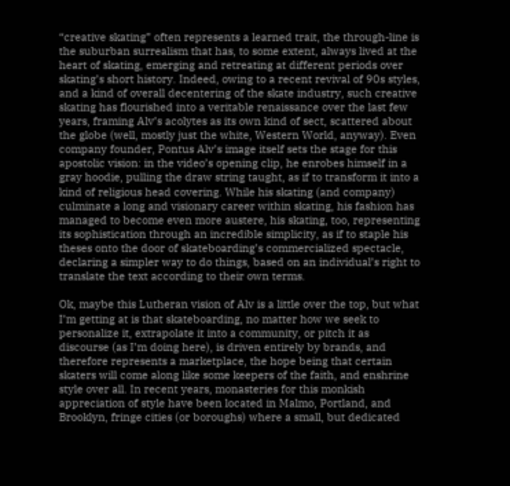“creative skating” often represents a learned trait, the through-line is the suburban surrealism that has, to some extent, always lived at the heart of skating, emerging and retreating at different periods over skating’s short history. Indeed, owing to a recent revival of 90s styles, and a kind of overall decentering of the skate industry, such creative skating has flourished into a veritable renaissance over the last few years, framing Alv’s acolytes as its own kind of sect, scattered about the globe (well, mostly just the white, Western World, anyway). Even company founder, Pontus Alv’s image itself sets the stage for this apostolic vision: in the video’s opening clip, he enrobes himself in a gray hoodie, pulling the draw string taught, as if to transform it into a kind of religious head covering. While his skating (and company) culminate a long and visionary career within skating, his fashion has managed to become even more austere, his skating, too, representing its sophistication through an incredible simplicity, as if to staple his theses onto the door of skateboarding’s commercialized spectacle, declaring a simpler way to do things, based on an individual’s right to translate the text according to their own terms.

Ok, maybe this Lutheran vision of Alv is a little over the top, but what I’m getting at is that skateboarding, no matter how we seek to personalize it, extrapolate it into a community, or pitch it as discourse (as I’m doing here), is driven entirely by brands, and therefore represents a marketplace, the hope being that certain skaters will come along like some keepers of the faith, and enshrine style over all. In recent years, monasteries for this monkish appreciation of style have been located in Malmo, Portland, and Brooklyn, fringe cities (or boroughs) where a small, but dedicated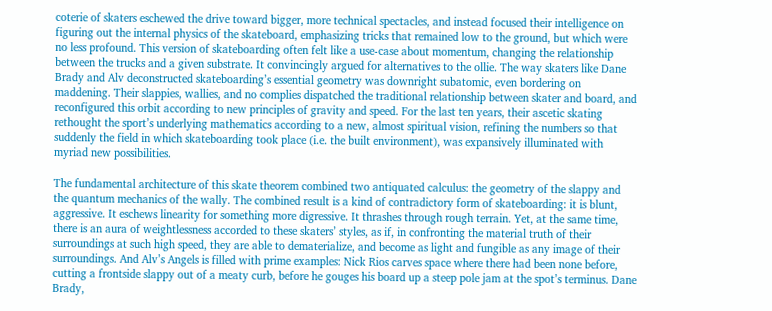coterie of skaters eschewed the drive toward bigger, more technical spectacles, and instead focused their intelligence on figuring out the internal physics of the skateboard, emphasizing tricks that remained low to the ground, but which were no less profound. This version of skateboarding often felt like a use-case about momentum, changing the relationship between the trucks and a given substrate. It convincingly argued for alternatives to the ollie. The way skaters like Dane Brady and Alv deconstructed skateboarding’s essential geometry was downright subatomic, even bordering on maddening. Their slappies, wallies, and no complies dispatched the traditional relationship between skater and board, and reconfigured this orbit according to new principles of gravity and speed. For the last ten years, their ascetic skating rethought the sport’s underlying mathematics according to a new, almost spiritual vision, refining the numbers so that suddenly the field in which skateboarding took place (i.e. the built environment), was expansively illuminated with myriad new possibilities.

The fundamental architecture of this skate theorem combined two antiquated calculus: the geometry of the slappy and the quantum mechanics of the wally. The combined result is a kind of contradictory form of skateboarding: it is blunt, aggressive. It eschews linearity for something more digressive. It thrashes through rough terrain. Yet, at the same time, there is an aura of weightlessness accorded to these skaters’ styles, as if, in confronting the material truth of their surroundings at such high speed, they are able to dematerialize, and become as light and fungible as any image of their surroundings. And Alv’s Angels is filled with prime examples: Nick Rios carves space where there had been none before, cutting a frontside slappy out of a meaty curb, before he gouges his board up a steep pole jam at the spot’s terminus. Dane Brady,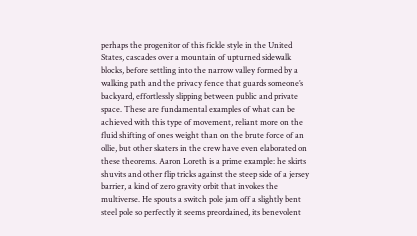perhaps the progenitor of this fickle style in the United States, cascades over a mountain of upturned sidewalk blocks, before settling into the narrow valley formed by a walking path and the privacy fence that guards someone’s backyard, effortlessly slipping between public and private space. These are fundamental examples of what can be achieved with this type of movement, reliant more on the fluid shifting of ones weight than on the brute force of an ollie, but other skaters in the crew have even elaborated on these theorems. Aaron Loreth is a prime example: he skirts shuvits and other flip tricks against the steep side of a jersey barrier, a kind of zero gravity orbit that invokes the multiverse. He spouts a switch pole jam off a slightly bent steel pole so perfectly it seems preordained, its benevolent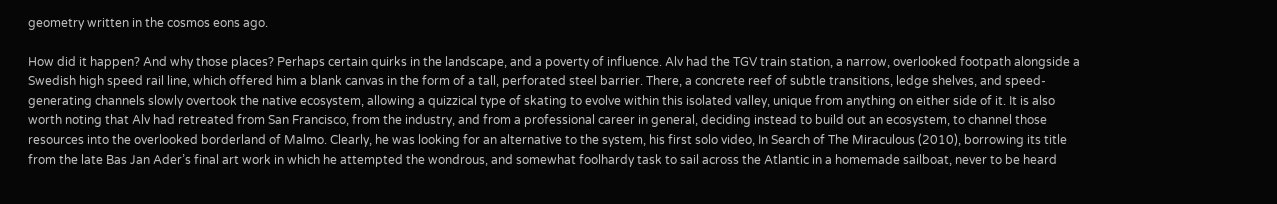geometry written in the cosmos eons ago.

How did it happen? And why those places? Perhaps certain quirks in the landscape, and a poverty of influence. Alv had the TGV train station, a narrow, overlooked footpath alongside a Swedish high speed rail line, which offered him a blank canvas in the form of a tall, perforated steel barrier. There, a concrete reef of subtle transitions, ledge shelves, and speed-generating channels slowly overtook the native ecosystem, allowing a quizzical type of skating to evolve within this isolated valley, unique from anything on either side of it. It is also worth noting that Alv had retreated from San Francisco, from the industry, and from a professional career in general, deciding instead to build out an ecosystem, to channel those resources into the overlooked borderland of Malmo. Clearly, he was looking for an alternative to the system, his first solo video, In Search of The Miraculous (2010), borrowing its title from the late Bas Jan Ader’s final art work in which he attempted the wondrous, and somewhat foolhardy task to sail across the Atlantic in a homemade sailboat, never to be heard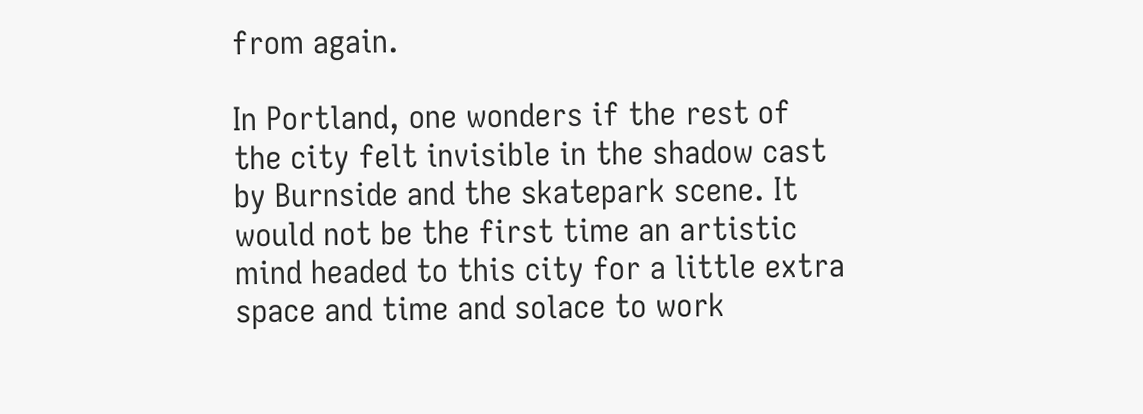from again.

In Portland, one wonders if the rest of the city felt invisible in the shadow cast by Burnside and the skatepark scene. It would not be the first time an artistic mind headed to this city for a little extra space and time and solace to work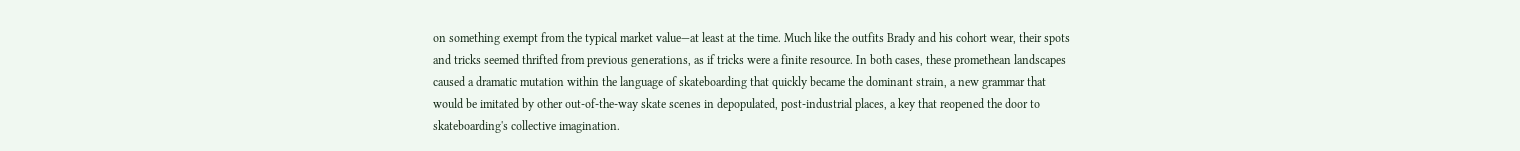on something exempt from the typical market value—at least at the time. Much like the outfits Brady and his cohort wear, their spots and tricks seemed thrifted from previous generations, as if tricks were a finite resource. In both cases, these promethean landscapes caused a dramatic mutation within the language of skateboarding that quickly became the dominant strain, a new grammar that would be imitated by other out-of-the-way skate scenes in depopulated, post-industrial places, a key that reopened the door to skateboarding's collective imagination.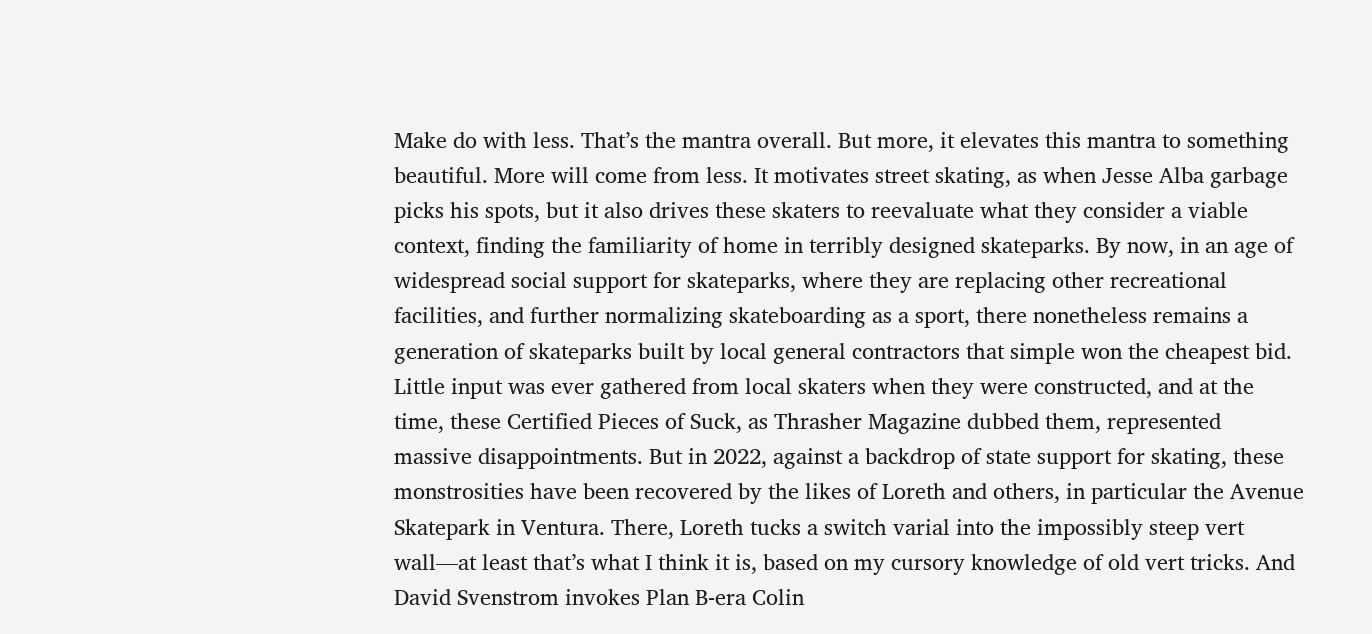Make do with less. That’s the mantra overall. But more, it elevates this mantra to something beautiful. More will come from less. It motivates street skating, as when Jesse Alba garbage picks his spots, but it also drives these skaters to reevaluate what they consider a viable context, finding the familiarity of home in terribly designed skateparks. By now, in an age of widespread social support for skateparks, where they are replacing other recreational facilities, and further normalizing skateboarding as a sport, there nonetheless remains a generation of skateparks built by local general contractors that simple won the cheapest bid. Little input was ever gathered from local skaters when they were constructed, and at the time, these Certified Pieces of Suck, as Thrasher Magazine dubbed them, represented massive disappointments. But in 2022, against a backdrop of state support for skating, these monstrosities have been recovered by the likes of Loreth and others, in particular the Avenue Skatepark in Ventura. There, Loreth tucks a switch varial into the impossibly steep vert wall—at least that’s what I think it is, based on my cursory knowledge of old vert tricks. And David Svenstrom invokes Plan B-era Colin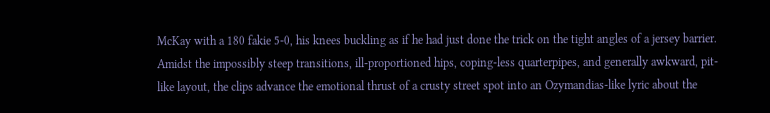McKay with a 180 fakie 5-0, his knees buckling as if he had just done the trick on the tight angles of a jersey barrier. Amidst the impossibly steep transitions, ill-proportioned hips, coping-less quarterpipes, and generally awkward, pit-like layout, the clips advance the emotional thrust of a crusty street spot into an Ozymandias-like lyric about the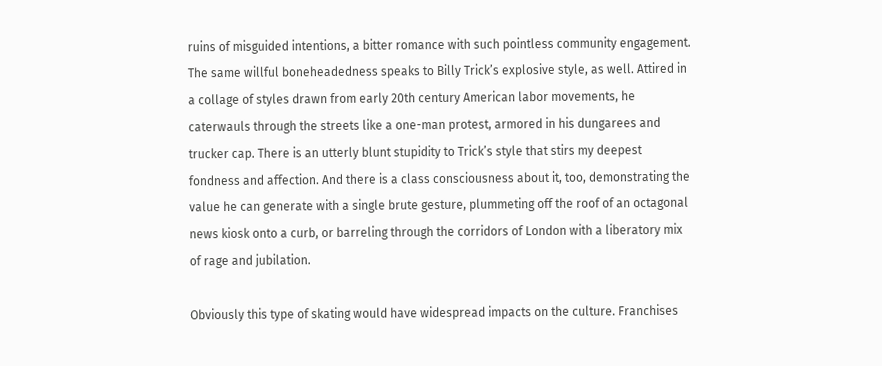ruins of misguided intentions, a bitter romance with such pointless community engagement. The same willful boneheadedness speaks to Billy Trick’s explosive style, as well. Attired in a collage of styles drawn from early 20th century American labor movements, he caterwauls through the streets like a one-man protest, armored in his dungarees and trucker cap. There is an utterly blunt stupidity to Trick’s style that stirs my deepest fondness and affection. And there is a class consciousness about it, too, demonstrating the value he can generate with a single brute gesture, plummeting off the roof of an octagonal news kiosk onto a curb, or barreling through the corridors of London with a liberatory mix of rage and jubilation.

Obviously this type of skating would have widespread impacts on the culture. Franchises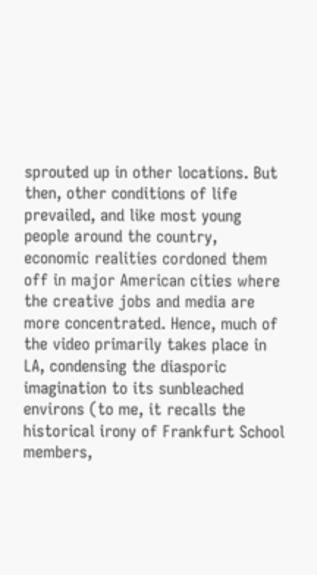sprouted up in other locations. But then, other conditions of life prevailed, and like most young people around the country, economic realities cordoned them off in major American cities where the creative jobs and media are more concentrated. Hence, much of the video primarily takes place in LA, condensing the diasporic imagination to its sunbleached environs (to me, it recalls the historical irony of Frankfurt School members,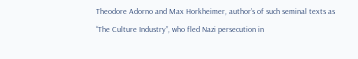Theodore Adorno and Max Horkheimer, author’s of such seminal texts as “The Culture Industry”, who fled Nazi persecution in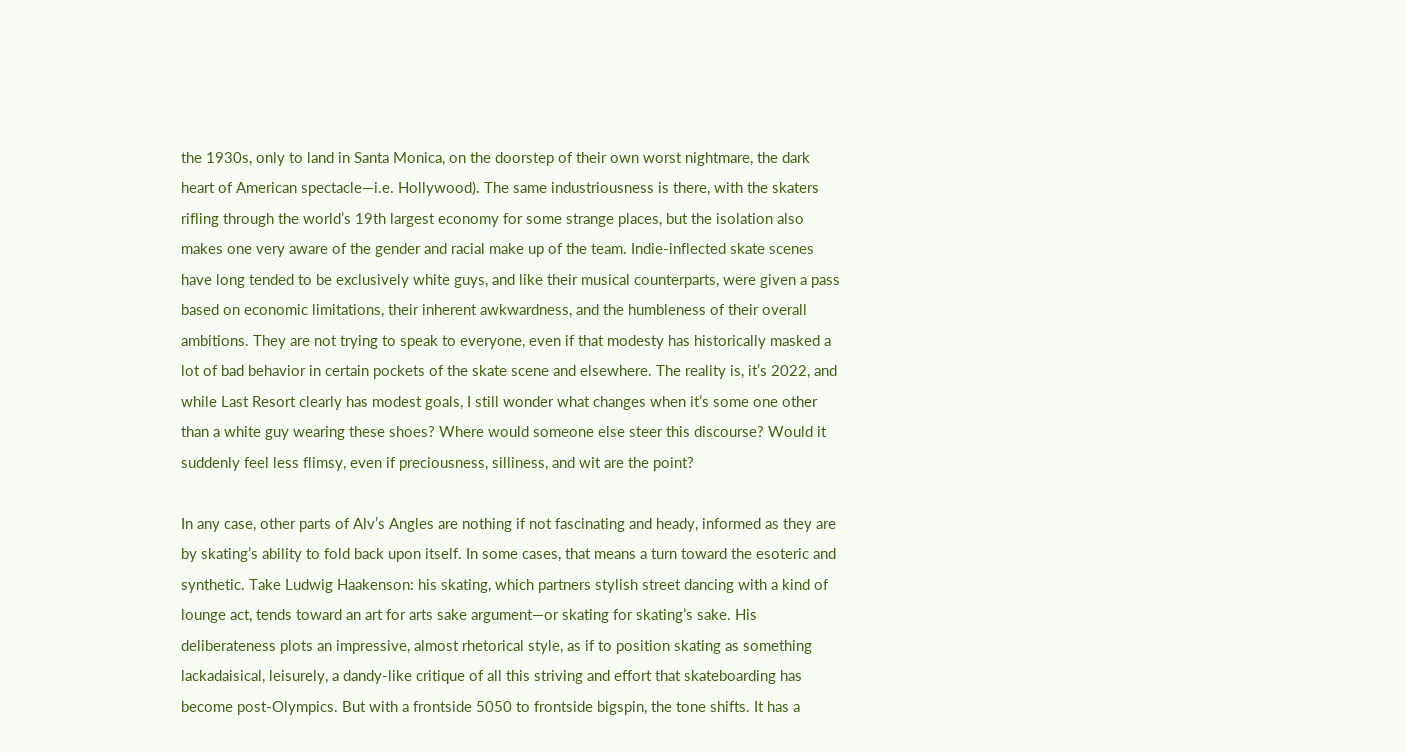the 1930s, only to land in Santa Monica, on the doorstep of their own worst nightmare, the dark heart of American spectacle—i.e. Hollywood). The same industriousness is there, with the skaters rifling through the world’s 19th largest economy for some strange places, but the isolation also makes one very aware of the gender and racial make up of the team. Indie-inflected skate scenes have long tended to be exclusively white guys, and like their musical counterparts, were given a pass based on economic limitations, their inherent awkwardness, and the humbleness of their overall ambitions. They are not trying to speak to everyone, even if that modesty has historically masked a lot of bad behavior in certain pockets of the skate scene and elsewhere. The reality is, it’s 2022, and while Last Resort clearly has modest goals, I still wonder what changes when it’s some one other than a white guy wearing these shoes? Where would someone else steer this discourse? Would it suddenly feel less flimsy, even if preciousness, silliness, and wit are the point?

In any case, other parts of Alv’s Angles are nothing if not fascinating and heady, informed as they are by skating’s ability to fold back upon itself. In some cases, that means a turn toward the esoteric and synthetic. Take Ludwig Haakenson: his skating, which partners stylish street dancing with a kind of lounge act, tends toward an art for arts sake argument—or skating for skating’s sake. His deliberateness plots an impressive, almost rhetorical style, as if to position skating as something lackadaisical, leisurely, a dandy-like critique of all this striving and effort that skateboarding has become post-Olympics. But with a frontside 5050 to frontside bigspin, the tone shifts. It has a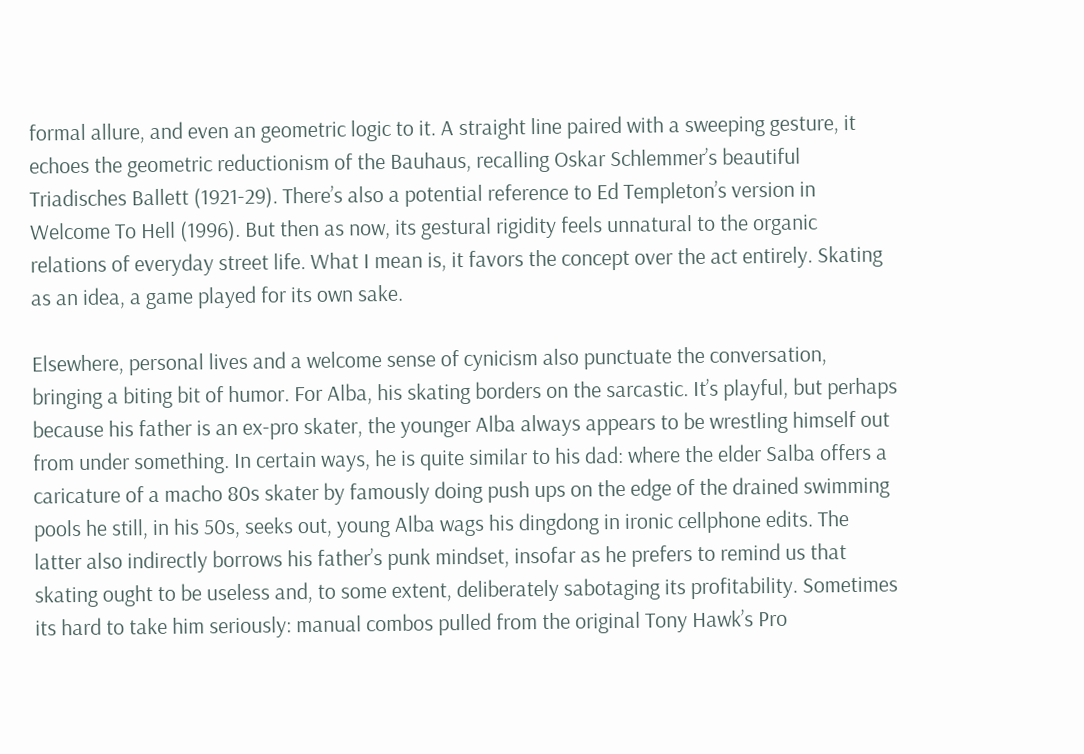formal allure, and even an geometric logic to it. A straight line paired with a sweeping gesture, it echoes the geometric reductionism of the Bauhaus, recalling Oskar Schlemmer’s beautiful Triadisches Ballett (1921-29). There’s also a potential reference to Ed Templeton’s version in Welcome To Hell (1996). But then as now, its gestural rigidity feels unnatural to the organic relations of everyday street life. What I mean is, it favors the concept over the act entirely. Skating as an idea, a game played for its own sake.

Elsewhere, personal lives and a welcome sense of cynicism also punctuate the conversation, bringing a biting bit of humor. For Alba, his skating borders on the sarcastic. It’s playful, but perhaps because his father is an ex-pro skater, the younger Alba always appears to be wrestling himself out from under something. In certain ways, he is quite similar to his dad: where the elder Salba offers a caricature of a macho 80s skater by famously doing push ups on the edge of the drained swimming pools he still, in his 50s, seeks out, young Alba wags his dingdong in ironic cellphone edits. The latter also indirectly borrows his father’s punk mindset, insofar as he prefers to remind us that skating ought to be useless and, to some extent, deliberately sabotaging its profitability. Sometimes its hard to take him seriously: manual combos pulled from the original Tony Hawk’s Pro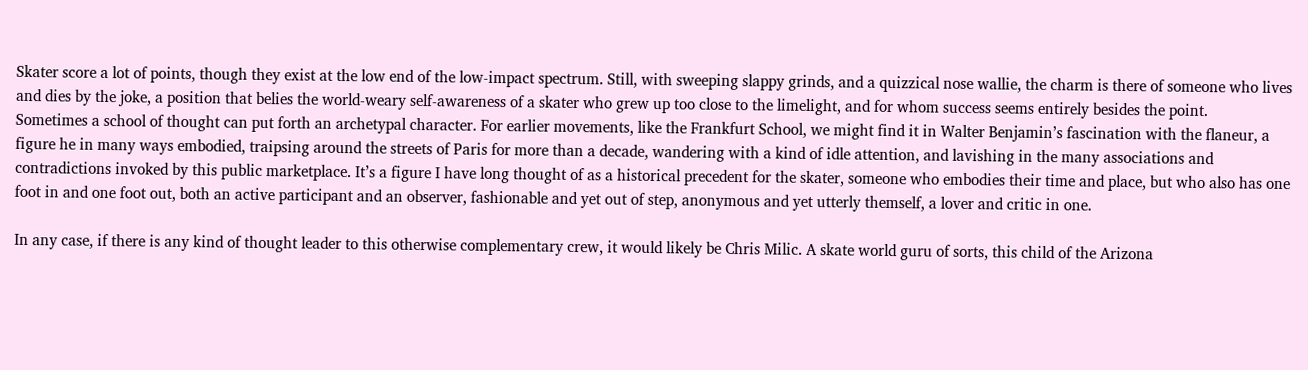Skater score a lot of points, though they exist at the low end of the low-impact spectrum. Still, with sweeping slappy grinds, and a quizzical nose wallie, the charm is there of someone who lives and dies by the joke, a position that belies the world-weary self-awareness of a skater who grew up too close to the limelight, and for whom success seems entirely besides the point.
Sometimes a school of thought can put forth an archetypal character. For earlier movements, like the Frankfurt School, we might find it in Walter Benjamin’s fascination with the flaneur, a figure he in many ways embodied, traipsing around the streets of Paris for more than a decade, wandering with a kind of idle attention, and lavishing in the many associations and contradictions invoked by this public marketplace. It’s a figure I have long thought of as a historical precedent for the skater, someone who embodies their time and place, but who also has one foot in and one foot out, both an active participant and an observer, fashionable and yet out of step, anonymous and yet utterly themself, a lover and critic in one.

In any case, if there is any kind of thought leader to this otherwise complementary crew, it would likely be Chris Milic. A skate world guru of sorts, this child of the Arizona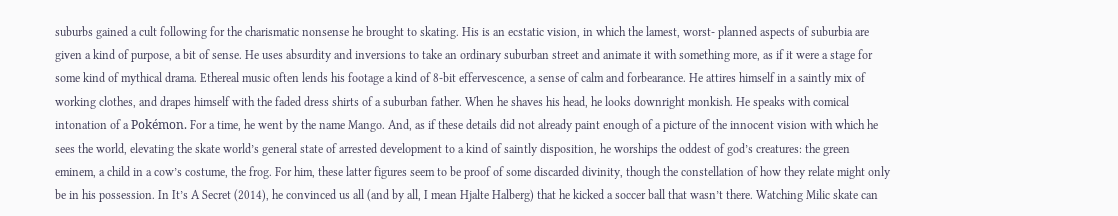suburbs gained a cult following for the charismatic nonsense he brought to skating. His is an ecstatic vision, in which the lamest, worst- planned aspects of suburbia are given a kind of purpose, a bit of sense. He uses absurdity and inversions to take an ordinary suburban street and animate it with something more, as if it were a stage for some kind of mythical drama. Ethereal music often lends his footage a kind of 8-bit effervescence, a sense of calm and forbearance. He attires himself in a saintly mix of working clothes, and drapes himself with the faded dress shirts of a suburban father. When he shaves his head, he looks downright monkish. He speaks with comical intonation of a Pokémon. For a time, he went by the name Mango. And, as if these details did not already paint enough of a picture of the innocent vision with which he sees the world, elevating the skate world’s general state of arrested development to a kind of saintly disposition, he worships the oddest of god’s creatures: the green eminem, a child in a cow’s costume, the frog. For him, these latter figures seem to be proof of some discarded divinity, though the constellation of how they relate might only be in his possession. In It’s A Secret (2014), he convinced us all (and by all, I mean Hjalte Halberg) that he kicked a soccer ball that wasn’t there. Watching Milic skate can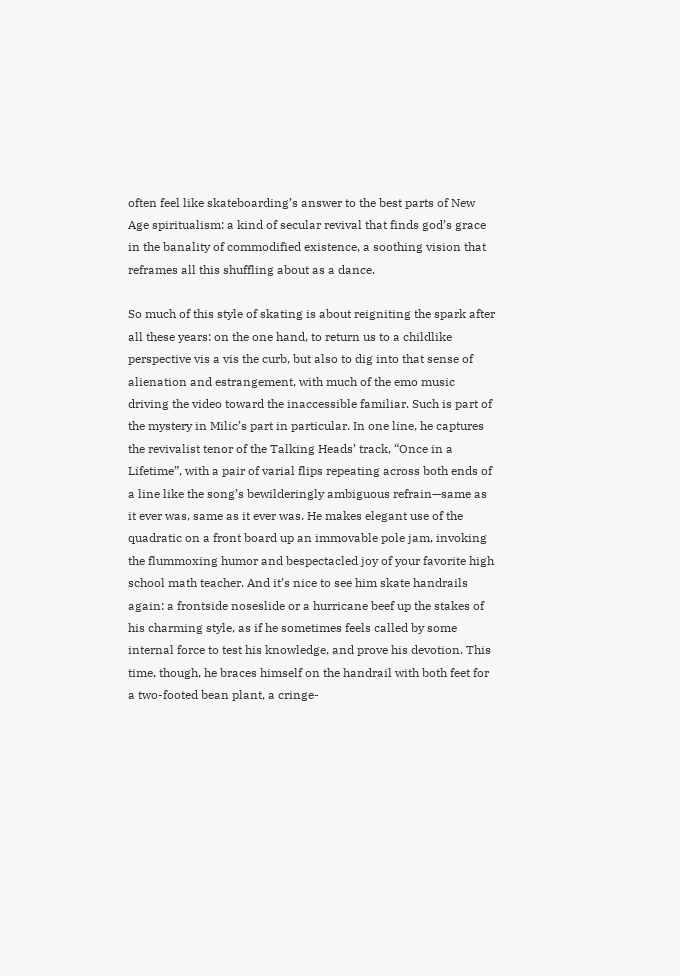often feel like skateboarding’s answer to the best parts of New Age spiritualism: a kind of secular revival that finds god’s grace in the banality of commodified existence, a soothing vision that reframes all this shuffling about as a dance.

So much of this style of skating is about reigniting the spark after all these years: on the one hand, to return us to a childlike perspective vis a vis the curb, but also to dig into that sense of alienation and estrangement, with much of the emo music driving the video toward the inaccessible familiar. Such is part of the mystery in Milic’s part in particular. In one line, he captures the revivalist tenor of the Talking Heads’ track, “Once in a Lifetime”, with a pair of varial flips repeating across both ends of a line like the song’s bewilderingly ambiguous refrain—same as it ever was, same as it ever was. He makes elegant use of the quadratic on a front board up an immovable pole jam, invoking the flummoxing humor and bespectacled joy of your favorite high school math teacher. And it’s nice to see him skate handrails again: a frontside noseslide or a hurricane beef up the stakes of his charming style, as if he sometimes feels called by some internal force to test his knowledge, and prove his devotion. This time, though, he braces himself on the handrail with both feet for a two-footed bean plant, a cringe-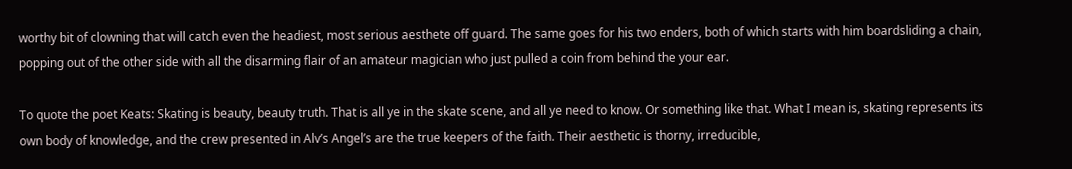worthy bit of clowning that will catch even the headiest, most serious aesthete off guard. The same goes for his two enders, both of which starts with him boardsliding a chain, popping out of the other side with all the disarming flair of an amateur magician who just pulled a coin from behind the your ear.

To quote the poet Keats: Skating is beauty, beauty truth. That is all ye in the skate scene, and all ye need to know. Or something like that. What I mean is, skating represents its own body of knowledge, and the crew presented in Alv’s Angel’s are the true keepers of the faith. Their aesthetic is thorny, irreducible,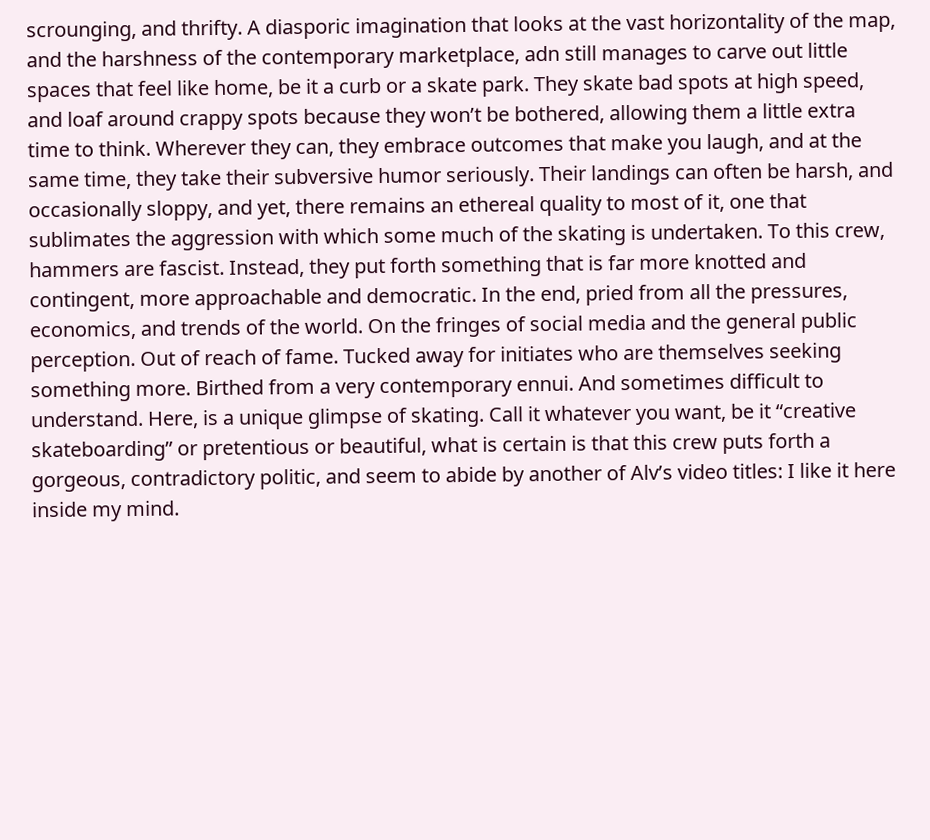scrounging, and thrifty. A diasporic imagination that looks at the vast horizontality of the map, and the harshness of the contemporary marketplace, adn still manages to carve out little spaces that feel like home, be it a curb or a skate park. They skate bad spots at high speed, and loaf around crappy spots because they won’t be bothered, allowing them a little extra time to think. Wherever they can, they embrace outcomes that make you laugh, and at the same time, they take their subversive humor seriously. Their landings can often be harsh, and occasionally sloppy, and yet, there remains an ethereal quality to most of it, one that sublimates the aggression with which some much of the skating is undertaken. To this crew, hammers are fascist. Instead, they put forth something that is far more knotted and contingent, more approachable and democratic. In the end, pried from all the pressures, economics, and trends of the world. On the fringes of social media and the general public perception. Out of reach of fame. Tucked away for initiates who are themselves seeking something more. Birthed from a very contemporary ennui. And sometimes difficult to understand. Here, is a unique glimpse of skating. Call it whatever you want, be it “creative skateboarding” or pretentious or beautiful, what is certain is that this crew puts forth a gorgeous, contradictory politic, and seem to abide by another of Alv’s video titles: I like it here inside my mind.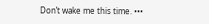Don’t wake me this time. •••